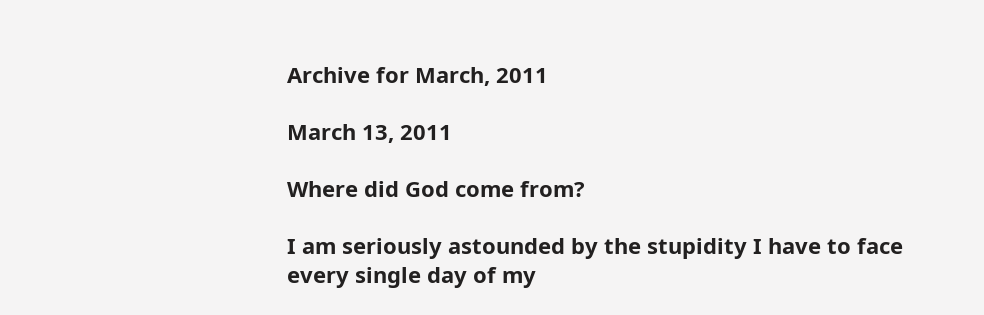Archive for March, 2011

March 13, 2011

Where did God come from?

I am seriously astounded by the stupidity I have to face every single day of my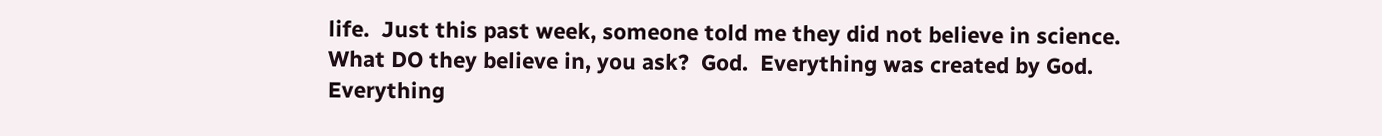life.  Just this past week, someone told me they did not believe in science.  What DO they believe in, you ask?  God.  Everything was created by God.  Everything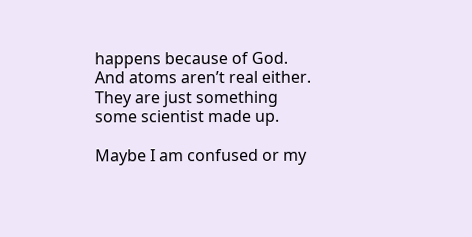happens because of God.  And atoms aren’t real either.  They are just something some scientist made up.

Maybe I am confused or my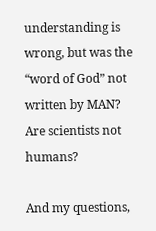understanding is wrong, but was the “word of God” not written by MAN?  Are scientists not humans?

And my questions,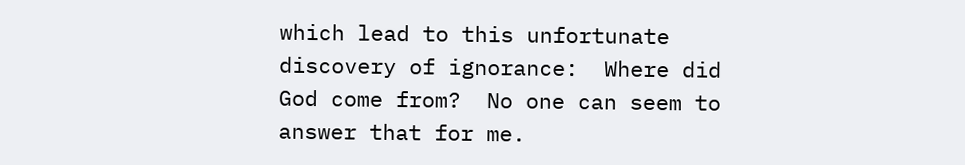which lead to this unfortunate discovery of ignorance:  Where did God come from?  No one can seem to answer that for me.